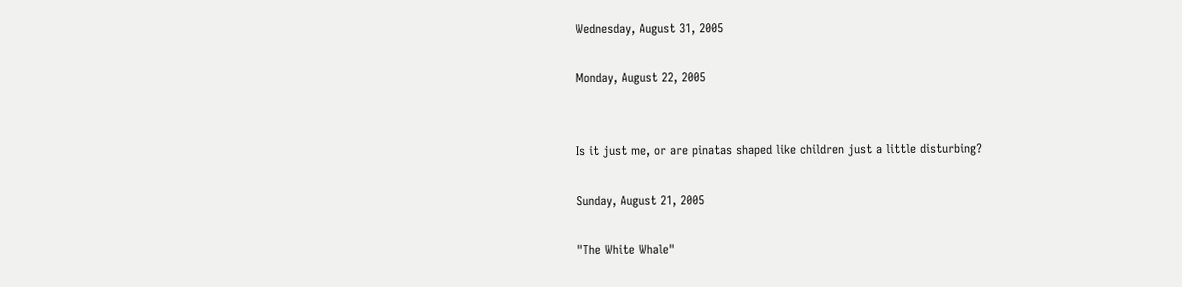Wednesday, August 31, 2005

Monday, August 22, 2005


Is it just me, or are pinatas shaped like children just a little disturbing?

Sunday, August 21, 2005

"The White Whale"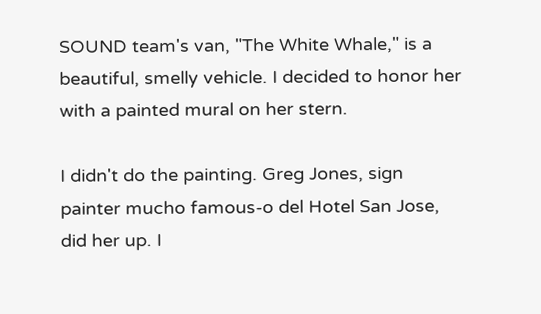SOUND team's van, "The White Whale," is a beautiful, smelly vehicle. I decided to honor her with a painted mural on her stern.

I didn't do the painting. Greg Jones, sign painter mucho famous-o del Hotel San Jose, did her up. I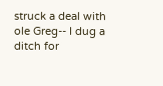struck a deal with ole Greg-- I dug a ditch for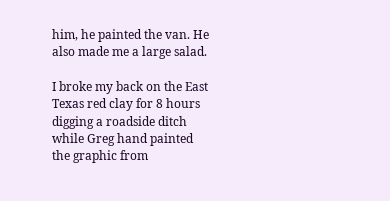him, he painted the van. He also made me a large salad.

I broke my back on the East Texas red clay for 8 hours digging a roadside ditch while Greg hand painted the graphic from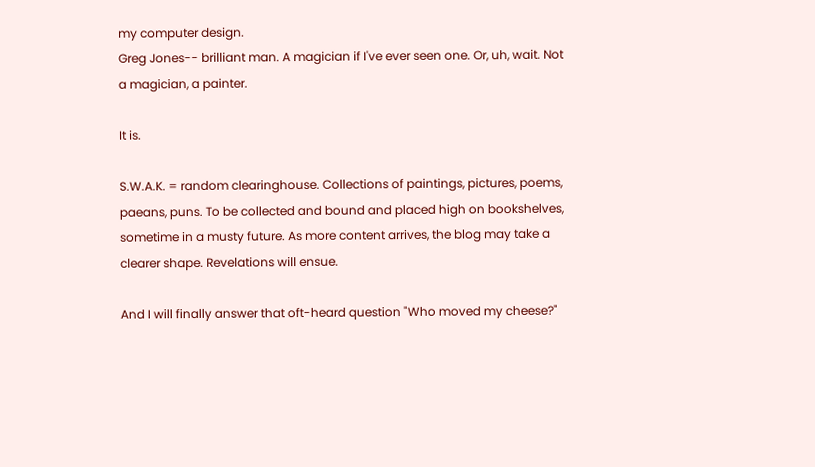my computer design.
Greg Jones-- brilliant man. A magician if I've ever seen one. Or, uh, wait. Not a magician, a painter.

It is.

S.W.A.K. = random clearinghouse. Collections of paintings, pictures, poems, paeans, puns. To be collected and bound and placed high on bookshelves, sometime in a musty future. As more content arrives, the blog may take a clearer shape. Revelations will ensue.

And I will finally answer that oft-heard question "Who moved my cheese?"